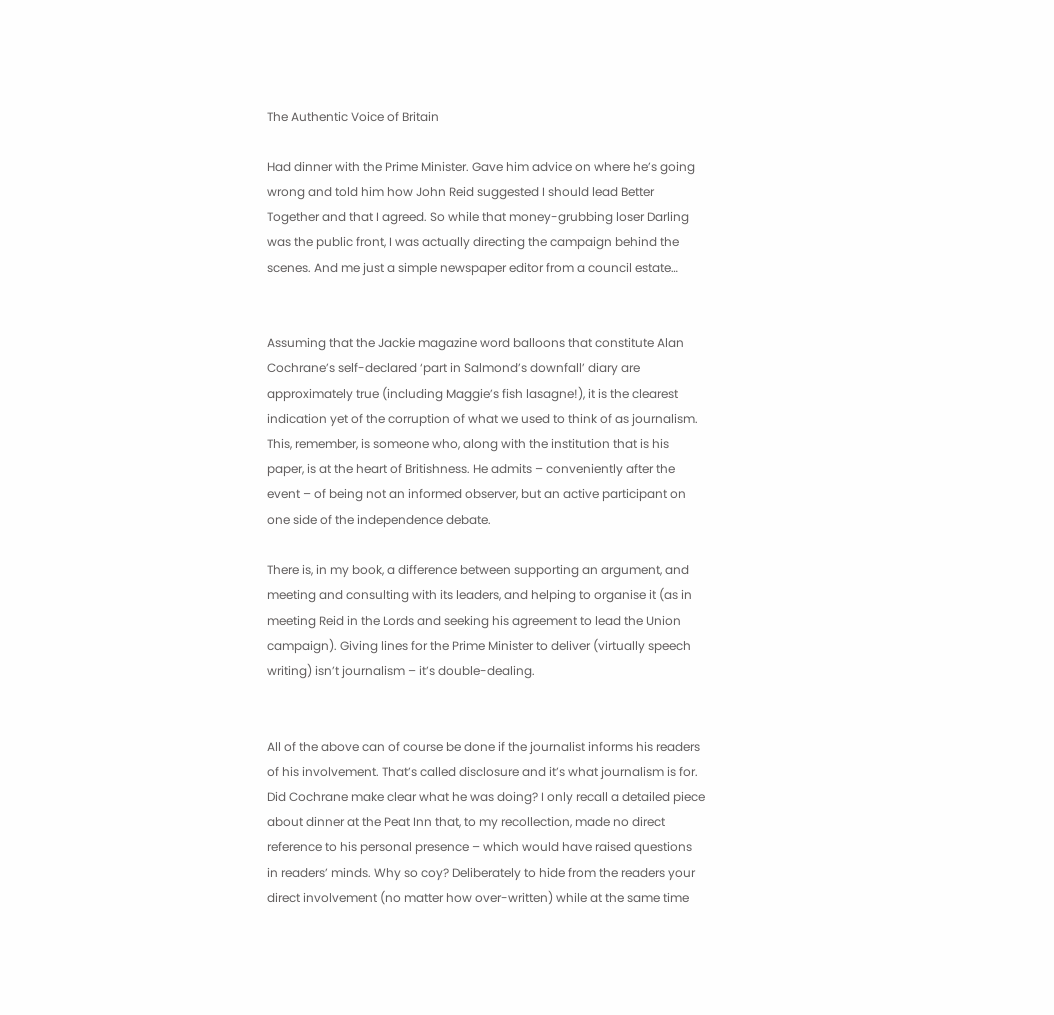The Authentic Voice of Britain

Had dinner with the Prime Minister. Gave him advice on where he’s going wrong and told him how John Reid suggested I should lead Better Together and that I agreed. So while that money-grubbing loser Darling was the public front, I was actually directing the campaign behind the scenes. And me just a simple newspaper editor from a council estate…


Assuming that the Jackie magazine word balloons that constitute Alan Cochrane’s self-declared ‘part in Salmond’s downfall’ diary are approximately true (including Maggie’s fish lasagne!), it is the clearest indication yet of the corruption of what we used to think of as journalism. This, remember, is someone who, along with the institution that is his paper, is at the heart of Britishness. He admits – conveniently after the event – of being not an informed observer, but an active participant on one side of the independence debate.

There is, in my book, a difference between supporting an argument, and meeting and consulting with its leaders, and helping to organise it (as in meeting Reid in the Lords and seeking his agreement to lead the Union campaign). Giving lines for the Prime Minister to deliver (virtually speech writing) isn’t journalism – it’s double-dealing.


All of the above can of course be done if the journalist informs his readers of his involvement. That’s called disclosure and it’s what journalism is for. Did Cochrane make clear what he was doing? I only recall a detailed piece about dinner at the Peat Inn that, to my recollection, made no direct reference to his personal presence – which would have raised questions in readers’ minds. Why so coy? Deliberately to hide from the readers your direct involvement (no matter how over-written) while at the same time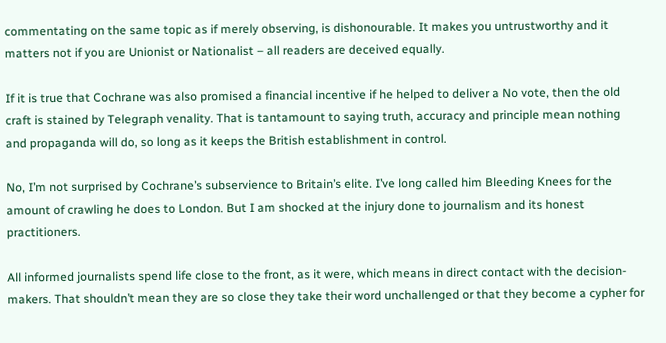commentating on the same topic as if merely observing, is dishonourable. It makes you untrustworthy and it matters not if you are Unionist or Nationalist – all readers are deceived equally.

If it is true that Cochrane was also promised a financial incentive if he helped to deliver a No vote, then the old craft is stained by Telegraph venality. That is tantamount to saying truth, accuracy and principle mean nothing and propaganda will do, so long as it keeps the British establishment in control.

No, I’m not surprised by Cochrane’s subservience to Britain’s elite. I’ve long called him Bleeding Knees for the amount of crawling he does to London. But I am shocked at the injury done to journalism and its honest practitioners.

All informed journalists spend life close to the front, as it were, which means in direct contact with the decision-makers. That shouldn’t mean they are so close they take their word unchallenged or that they become a cypher for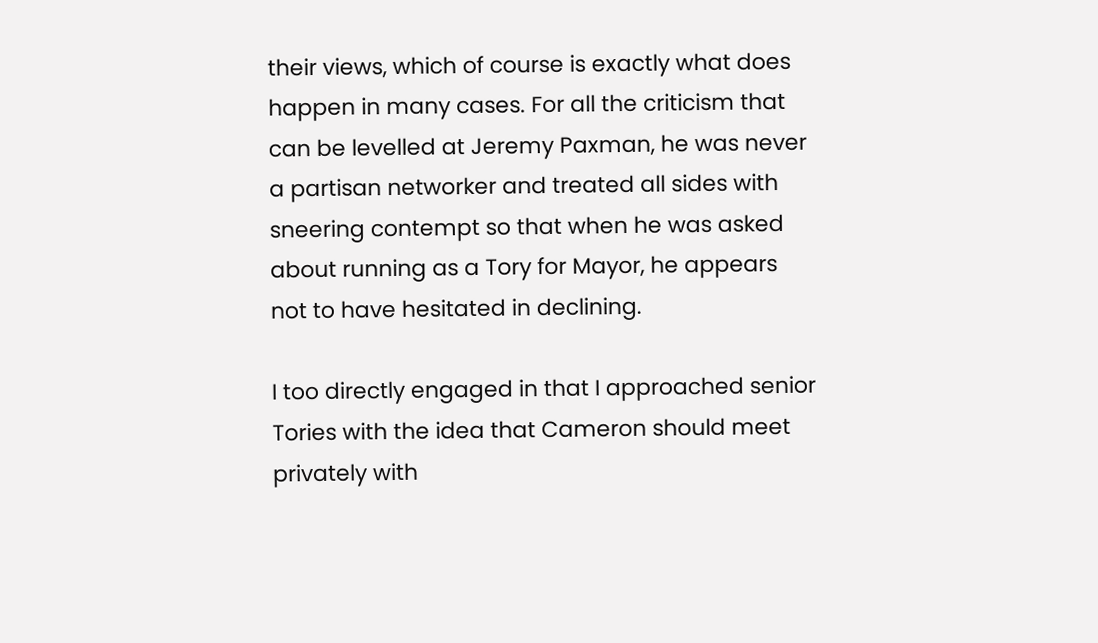their views, which of course is exactly what does happen in many cases. For all the criticism that can be levelled at Jeremy Paxman, he was never a partisan networker and treated all sides with sneering contempt so that when he was asked about running as a Tory for Mayor, he appears not to have hesitated in declining.

I too directly engaged in that I approached senior Tories with the idea that Cameron should meet privately with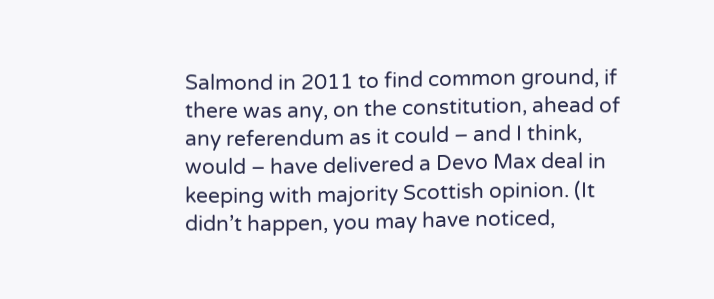Salmond in 2011 to find common ground, if there was any, on the constitution, ahead of any referendum as it could – and I think, would – have delivered a Devo Max deal in keeping with majority Scottish opinion. (It didn’t happen, you may have noticed,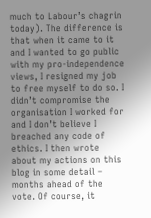much to Labour’s chagrin today). The difference is that when it came to it and I wanted to go public with my pro-independence views, I resigned my job to free myself to do so. I didn’t compromise the organisation I worked for and I don’t believe I breached any code of ethics. I then wrote about my actions on this blog in some detail – months ahead of the vote. Of course, it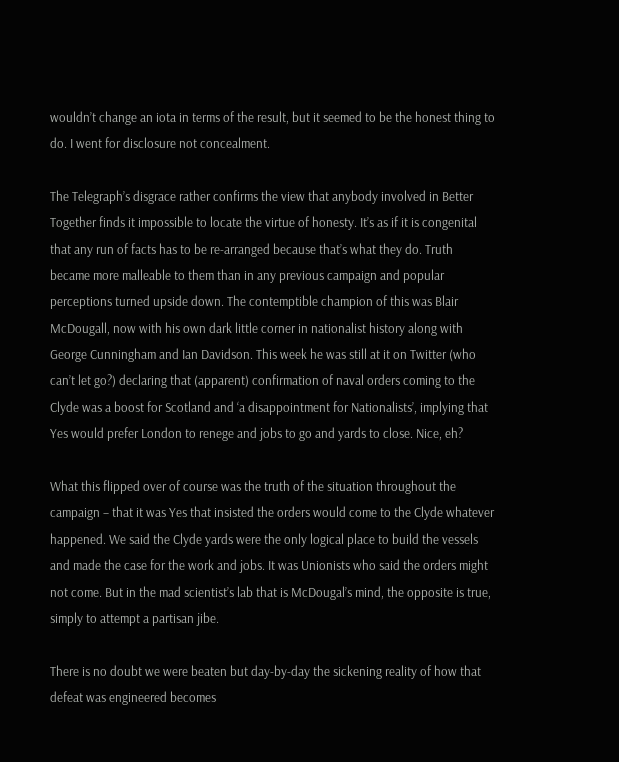wouldn’t change an iota in terms of the result, but it seemed to be the honest thing to do. I went for disclosure not concealment.

The Telegraph’s disgrace rather confirms the view that anybody involved in Better Together finds it impossible to locate the virtue of honesty. It’s as if it is congenital that any run of facts has to be re-arranged because that’s what they do. Truth became more malleable to them than in any previous campaign and popular perceptions turned upside down. The contemptible champion of this was Blair McDougall, now with his own dark little corner in nationalist history along with George Cunningham and Ian Davidson. This week he was still at it on Twitter (who can’t let go?) declaring that (apparent) confirmation of naval orders coming to the Clyde was a boost for Scotland and ‘a disappointment for Nationalists’, implying that Yes would prefer London to renege and jobs to go and yards to close. Nice, eh?

What this flipped over of course was the truth of the situation throughout the campaign – that it was Yes that insisted the orders would come to the Clyde whatever happened. We said the Clyde yards were the only logical place to build the vessels and made the case for the work and jobs. It was Unionists who said the orders might not come. But in the mad scientist’s lab that is McDougal’s mind, the opposite is true, simply to attempt a partisan jibe.

There is no doubt we were beaten but day-by-day the sickening reality of how that defeat was engineered becomes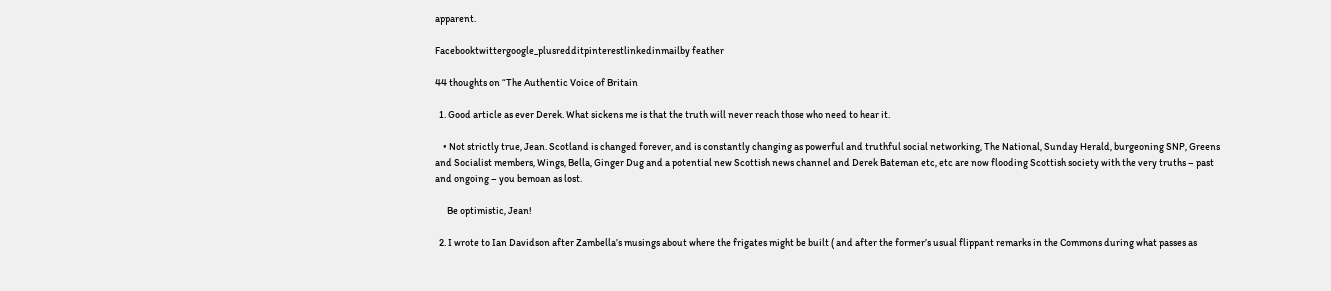apparent.

Facebooktwittergoogle_plusredditpinterestlinkedinmailby feather

44 thoughts on “The Authentic Voice of Britain

  1. Good article as ever Derek. What sickens me is that the truth will never reach those who need to hear it.

    • Not strictly true, Jean. Scotland is changed forever, and is constantly changing as powerful and truthful social networking, The National, Sunday Herald, burgeoning SNP, Greens and Socialist members, Wings, Bella, Ginger Dug and a potential new Scottish news channel and Derek Bateman etc, etc are now flooding Scottish society with the very truths – past and ongoing – you bemoan as lost.

      Be optimistic, Jean!

  2. I wrote to Ian Davidson after Zambella’s musings about where the frigates might be built ( and after the former’s usual flippant remarks in the Commons during what passes as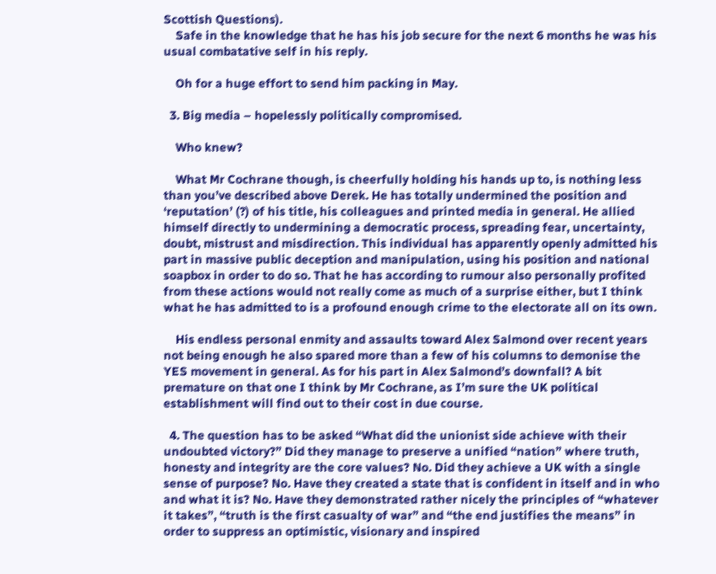Scottish Questions).
    Safe in the knowledge that he has his job secure for the next 6 months he was his usual combatative self in his reply.

    Oh for a huge effort to send him packing in May.

  3. Big media – hopelessly politically compromised.

    Who knew?

    What Mr Cochrane though, is cheerfully holding his hands up to, is nothing less than you’ve described above Derek. He has totally undermined the position and ‘reputation’ (?) of his title, his colleagues and printed media in general. He allied himself directly to undermining a democratic process, spreading fear, uncertainty, doubt, mistrust and misdirection. This individual has apparently openly admitted his part in massive public deception and manipulation, using his position and national soapbox in order to do so. That he has according to rumour also personally profited from these actions would not really come as much of a surprise either, but I think what he has admitted to is a profound enough crime to the electorate all on its own.

    His endless personal enmity and assaults toward Alex Salmond over recent years not being enough he also spared more than a few of his columns to demonise the YES movement in general. As for his part in Alex Salmond’s downfall? A bit premature on that one I think by Mr Cochrane, as I’m sure the UK political establishment will find out to their cost in due course.

  4. The question has to be asked “What did the unionist side achieve with their undoubted victory?” Did they manage to preserve a unified “nation” where truth, honesty and integrity are the core values? No. Did they achieve a UK with a single sense of purpose? No. Have they created a state that is confident in itself and in who and what it is? No. Have they demonstrated rather nicely the principles of “whatever it takes”, “truth is the first casualty of war” and “the end justifies the means” in order to suppress an optimistic, visionary and inspired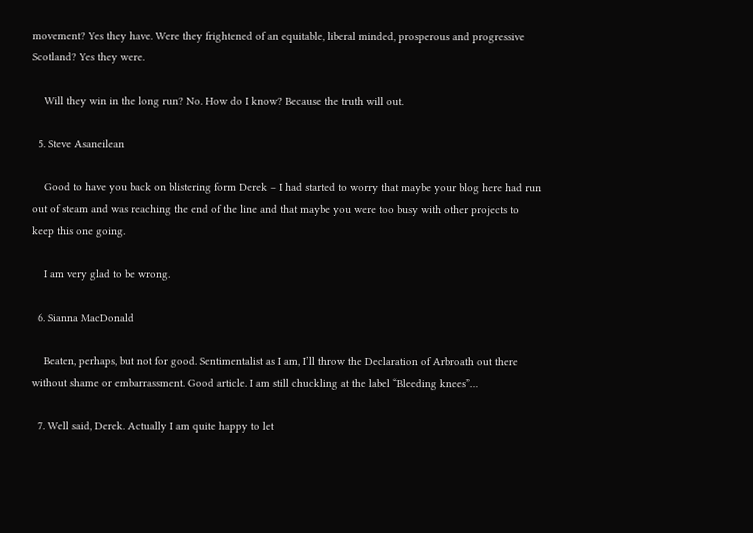movement? Yes they have. Were they frightened of an equitable, liberal minded, prosperous and progressive Scotland? Yes they were.

    Will they win in the long run? No. How do I know? Because the truth will out.

  5. Steve Asaneilean

    Good to have you back on blistering form Derek – I had started to worry that maybe your blog here had run out of steam and was reaching the end of the line and that maybe you were too busy with other projects to keep this one going.

    I am very glad to be wrong.

  6. Sianna MacDonald

    Beaten, perhaps, but not for good. Sentimentalist as I am, I’ll throw the Declaration of Arbroath out there without shame or embarrassment. Good article. I am still chuckling at the label “Bleeding knees”…

  7. Well said, Derek. Actually I am quite happy to let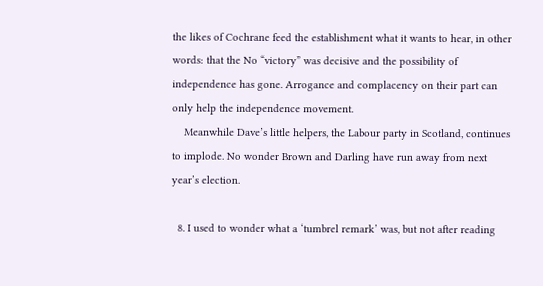the likes of Cochrane feed the establishment what it wants to hear, in other words: that the No “victory” was decisive and the possibility of independence has gone. Arrogance and complacency on their part can only help the independence movement.
    Meanwhile Dave’s little helpers, the Labour party in Scotland, continues to implode. No wonder Brown and Darling have run away from next year’s election.

  8. I used to wonder what a ‘tumbrel remark’ was, but not after reading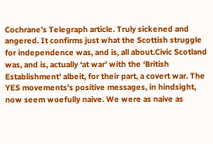Cochrane’s Telegraph article. Truly sickened and angered. It confirms just what the Scottish struggle for independence was, and is, all about.Civic Scotland was, and is, actually ‘at war’ with the ‘British Establishment’ albeit, for their part, a covert war. The YES movements’s positive messages, in hindsight, now seem woefully naive. We were as naive as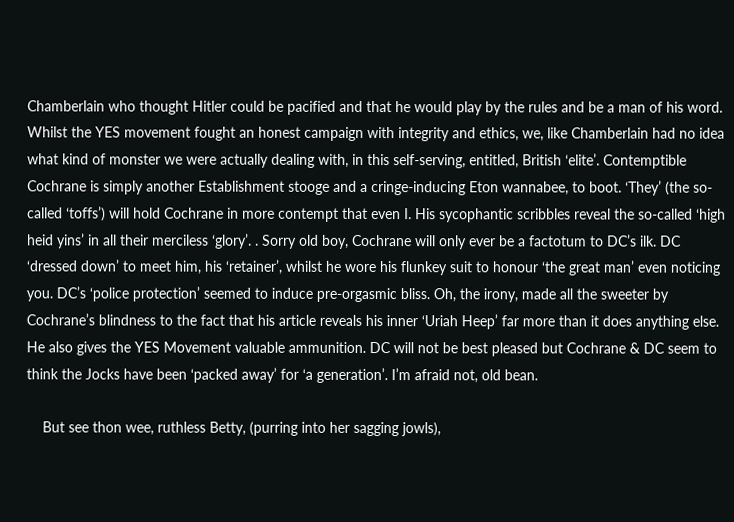Chamberlain who thought Hitler could be pacified and that he would play by the rules and be a man of his word. Whilst the YES movement fought an honest campaign with integrity and ethics, we, like Chamberlain had no idea what kind of monster we were actually dealing with, in this self-serving, entitled, British ‘elite’. Contemptible Cochrane is simply another Establishment stooge and a cringe-inducing Eton wannabee, to boot. ‘They’ (the so-called ‘toffs’) will hold Cochrane in more contempt that even I. His sycophantic scribbles reveal the so-called ‘high heid yins’ in all their merciless ‘glory’. . Sorry old boy, Cochrane will only ever be a factotum to DC’s ilk. DC ‘dressed down’ to meet him, his ‘retainer’, whilst he wore his flunkey suit to honour ‘the great man’ even noticing you. DC’s ‘police protection’ seemed to induce pre-orgasmic bliss. Oh, the irony, made all the sweeter by Cochrane’s blindness to the fact that his article reveals his inner ‘Uriah Heep’ far more than it does anything else. He also gives the YES Movement valuable ammunition. DC will not be best pleased but Cochrane & DC seem to think the Jocks have been ‘packed away’ for ‘a generation’. I’m afraid not, old bean.

    But see thon wee, ruthless Betty, (purring into her sagging jowls),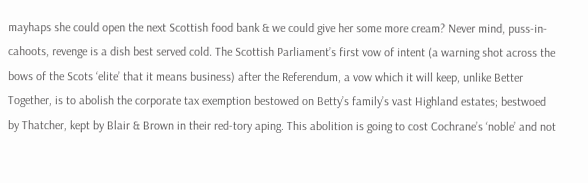mayhaps she could open the next Scottish food bank & we could give her some more cream? Never mind, puss-in-cahoots, revenge is a dish best served cold. The Scottish Parliament’s first vow of intent (a warning shot across the bows of the Scots ‘elite’ that it means business) after the Referendum, a vow which it will keep, unlike Better Together, is to abolish the corporate tax exemption bestowed on Betty’s family’s vast Highland estates; bestwoed by Thatcher, kept by Blair & Brown in their red-tory aping. This abolition is going to cost Cochrane’s ‘noble’ and not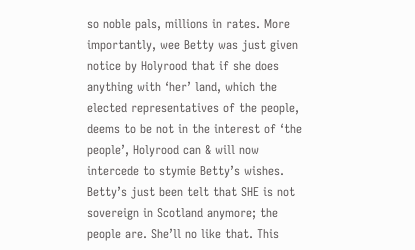so noble pals, millions in rates. More importantly, wee Betty was just given notice by Holyrood that if she does anything with ‘her’ land, which the elected representatives of the people, deems to be not in the interest of ‘the people’, Holyrood can & will now intercede to stymie Betty’s wishes. Betty’s just been telt that SHE is not sovereign in Scotland anymore; the people are. She’ll no like that. This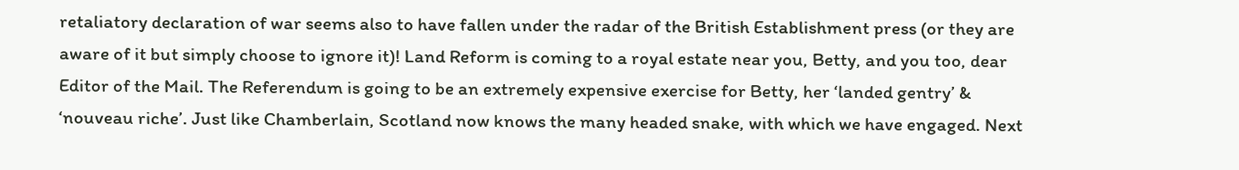retaliatory declaration of war seems also to have fallen under the radar of the British Establishment press (or they are aware of it but simply choose to ignore it)! Land Reform is coming to a royal estate near you, Betty, and you too, dear Editor of the Mail. The Referendum is going to be an extremely expensive exercise for Betty, her ‘landed gentry’ & ‘nouveau riche’. Just like Chamberlain, Scotland now knows the many headed snake, with which we have engaged. Next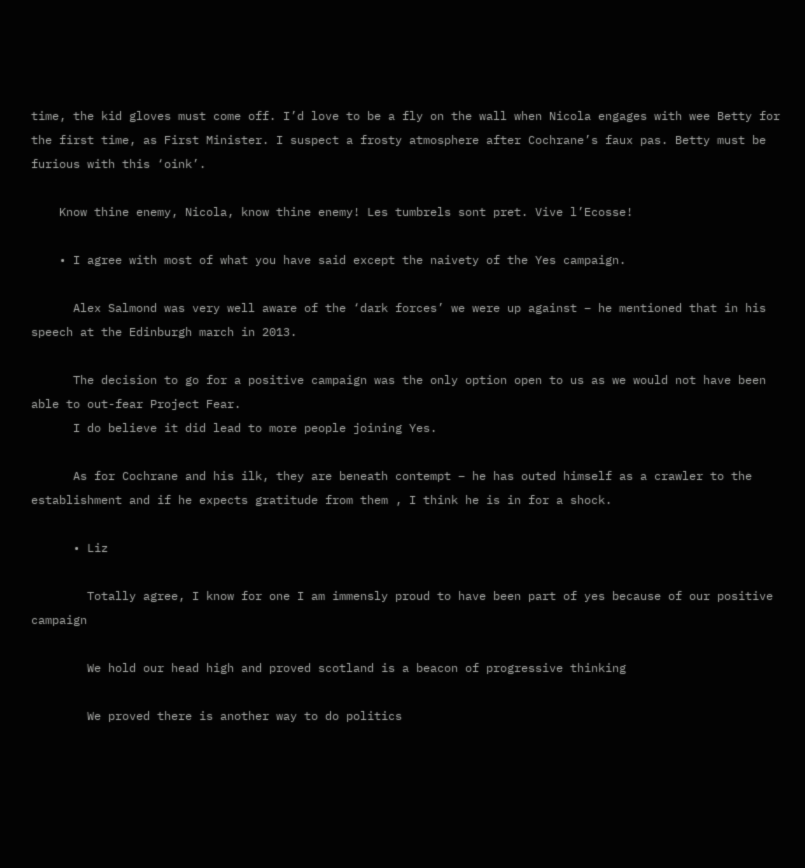time, the kid gloves must come off. I’d love to be a fly on the wall when Nicola engages with wee Betty for the first time, as First Minister. I suspect a frosty atmosphere after Cochrane’s faux pas. Betty must be furious with this ‘oink’.

    Know thine enemy, Nicola, know thine enemy! Les tumbrels sont pret. Vive l’Ecosse!

    • I agree with most of what you have said except the naivety of the Yes campaign.

      Alex Salmond was very well aware of the ‘dark forces’ we were up against – he mentioned that in his speech at the Edinburgh march in 2013.

      The decision to go for a positive campaign was the only option open to us as we would not have been able to out-fear Project Fear.
      I do believe it did lead to more people joining Yes.

      As for Cochrane and his ilk, they are beneath contempt – he has outed himself as a crawler to the establishment and if he expects gratitude from them , I think he is in for a shock.

      • Liz

        Totally agree, I know for one I am immensly proud to have been part of yes because of our positive campaign

        We hold our head high and proved scotland is a beacon of progressive thinking

        We proved there is another way to do politics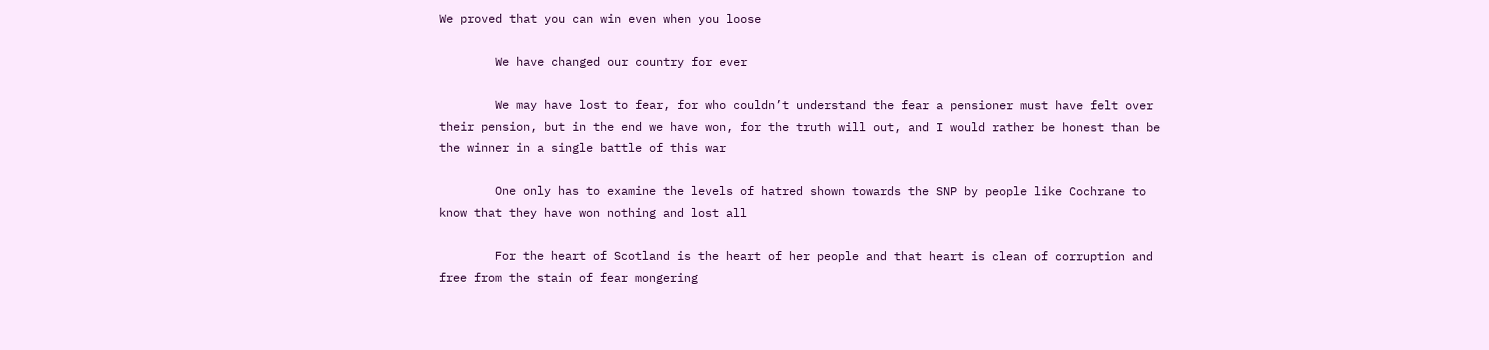We proved that you can win even when you loose

        We have changed our country for ever

        We may have lost to fear, for who couldn’t understand the fear a pensioner must have felt over their pension, but in the end we have won, for the truth will out, and I would rather be honest than be the winner in a single battle of this war

        One only has to examine the levels of hatred shown towards the SNP by people like Cochrane to know that they have won nothing and lost all

        For the heart of Scotland is the heart of her people and that heart is clean of corruption and free from the stain of fear mongering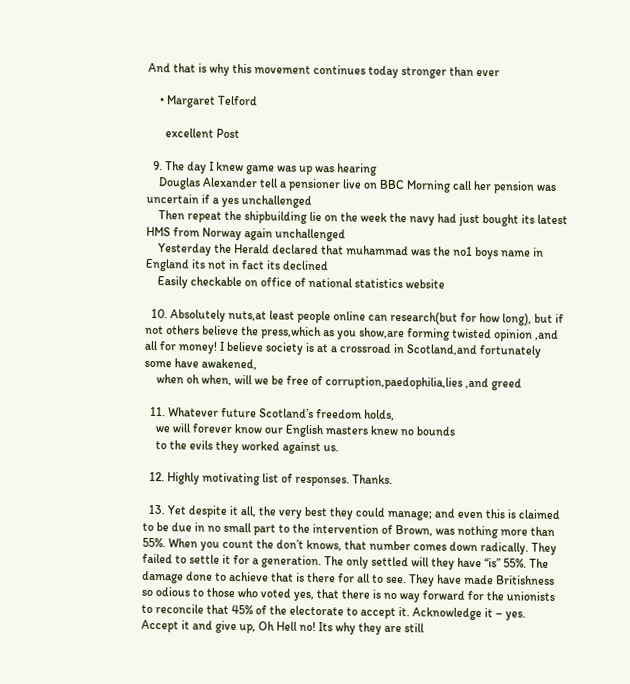And that is why this movement continues today stronger than ever

    • Margaret Telford

      excellent Post

  9. The day I knew game was up was hearing
    Douglas Alexander tell a pensioner live on BBC Morning call her pension was uncertain if a yes unchallenged
    Then repeat the shipbuilding lie on the week the navy had just bought its latest HMS from Norway again unchallenged
    Yesterday the Herald declared that muhammad was the no1 boys name in England its not in fact its declined
    Easily checkable on office of national statistics website

  10. Absolutely nuts,at least people online can research(but for how long), but if not others believe the press,which as you show,are forming twisted opinion ,and all for money! I believe society is at a crossroad in Scotland,and fortunately some have awakened,
    when oh when, will we be free of corruption,paedophilia,lies ,and greed

  11. Whatever future Scotland’s freedom holds,
    we will forever know our English masters knew no bounds
    to the evils they worked against us.

  12. Highly motivating list of responses. Thanks.

  13. Yet despite it all, the very best they could manage; and even this is claimed to be due in no small part to the intervention of Brown, was nothing more than 55%. When you count the don’t knows, that number comes down radically. They failed to settle it for a generation. The only settled will they have “is” 55%. The damage done to achieve that is there for all to see. They have made Britishness so odious to those who voted yes, that there is no way forward for the unionists to reconcile that 45% of the electorate to accept it. Acknowledge it – yes. Accept it and give up, Oh Hell no! Its why they are still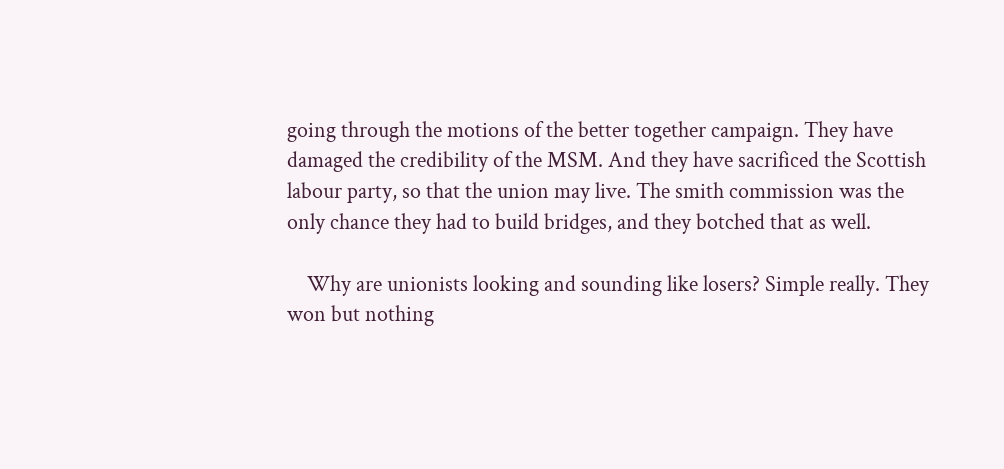going through the motions of the better together campaign. They have damaged the credibility of the MSM. And they have sacrificed the Scottish labour party, so that the union may live. The smith commission was the only chance they had to build bridges, and they botched that as well.

    Why are unionists looking and sounding like losers? Simple really. They won but nothing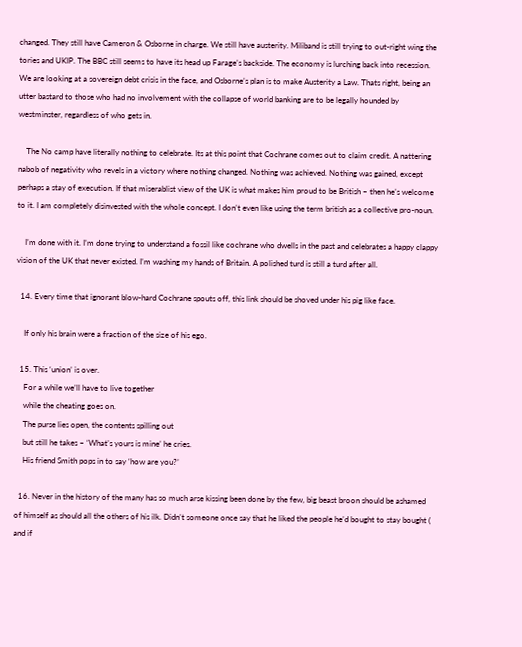changed. They still have Cameron & Osborne in charge. We still have austerity. Miliband is still trying to out-right wing the tories and UKIP. The BBC still seems to have its head up Farage’s backside. The economy is lurching back into recession. We are looking at a sovereign debt crisis in the face, and Osborne’s plan is to make Austerity a Law. Thats right, being an utter bastard to those who had no involvement with the collapse of world banking are to be legally hounded by westminster, regardless of who gets in.

    The No camp have literally nothing to celebrate. Its at this point that Cochrane comes out to claim credit. A nattering nabob of negativity who revels in a victory where nothing changed. Nothing was achieved. Nothing was gained, except perhaps a stay of execution. If that miserablist view of the UK is what makes him proud to be British – then he’s welcome to it. I am completely disinvested with the whole concept. I don’t even like using the term british as a collective pro-noun.

    I’m done with it. I’m done trying to understand a fossil like cochrane who dwells in the past and celebrates a happy clappy vision of the UK that never existed. I’m washing my hands of Britain. A polished turd is still a turd after all.

  14. Every time that ignorant blow-hard Cochrane spouts off, this link should be shoved under his pig like face.

    If only his brain were a fraction of the size of his ego.

  15. This ‘union’ is over.
    For a while we’ll have to live together
    while the cheating goes on.
    The purse lies open, the contents spilling out
    but still he takes – ‘What’s yours is mine’ he cries.
    His friend Smith pops in to say ‘how are you?’

  16. Never in the history of the many has so much arse kissing been done by the few, big beast broon should be ashamed of himself as should all the others of his ilk. Didn’t someone once say that he liked the people he’d bought to stay bought ( and if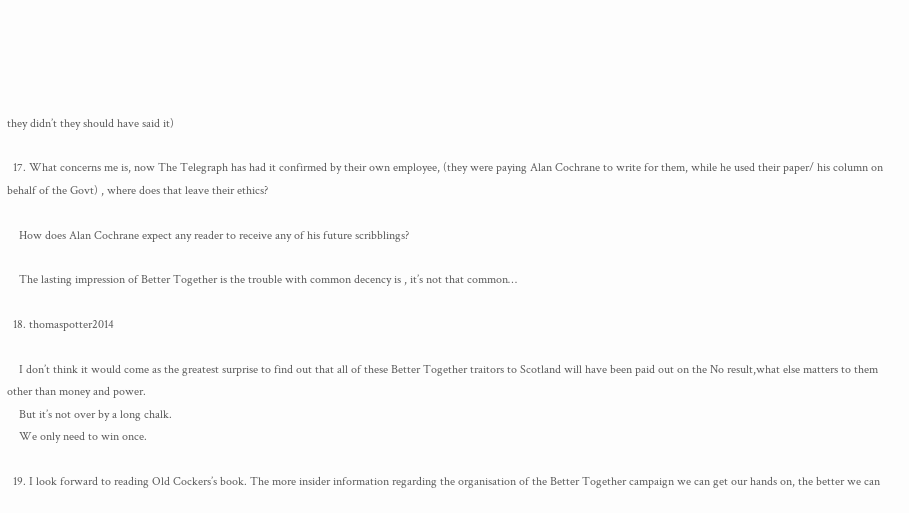they didn’t they should have said it)

  17. What concerns me is, now The Telegraph has had it confirmed by their own employee, (they were paying Alan Cochrane to write for them, while he used their paper/ his column on behalf of the Govt) , where does that leave their ethics?

    How does Alan Cochrane expect any reader to receive any of his future scribblings?

    The lasting impression of Better Together is the trouble with common decency is , it’s not that common…

  18. thomaspotter2014

    I don’t think it would come as the greatest surprise to find out that all of these Better Together traitors to Scotland will have been paid out on the No result,what else matters to them other than money and power.
    But it’s not over by a long chalk.
    We only need to win once.

  19. I look forward to reading Old Cockers’s book. The more insider information regarding the organisation of the Better Together campaign we can get our hands on, the better we can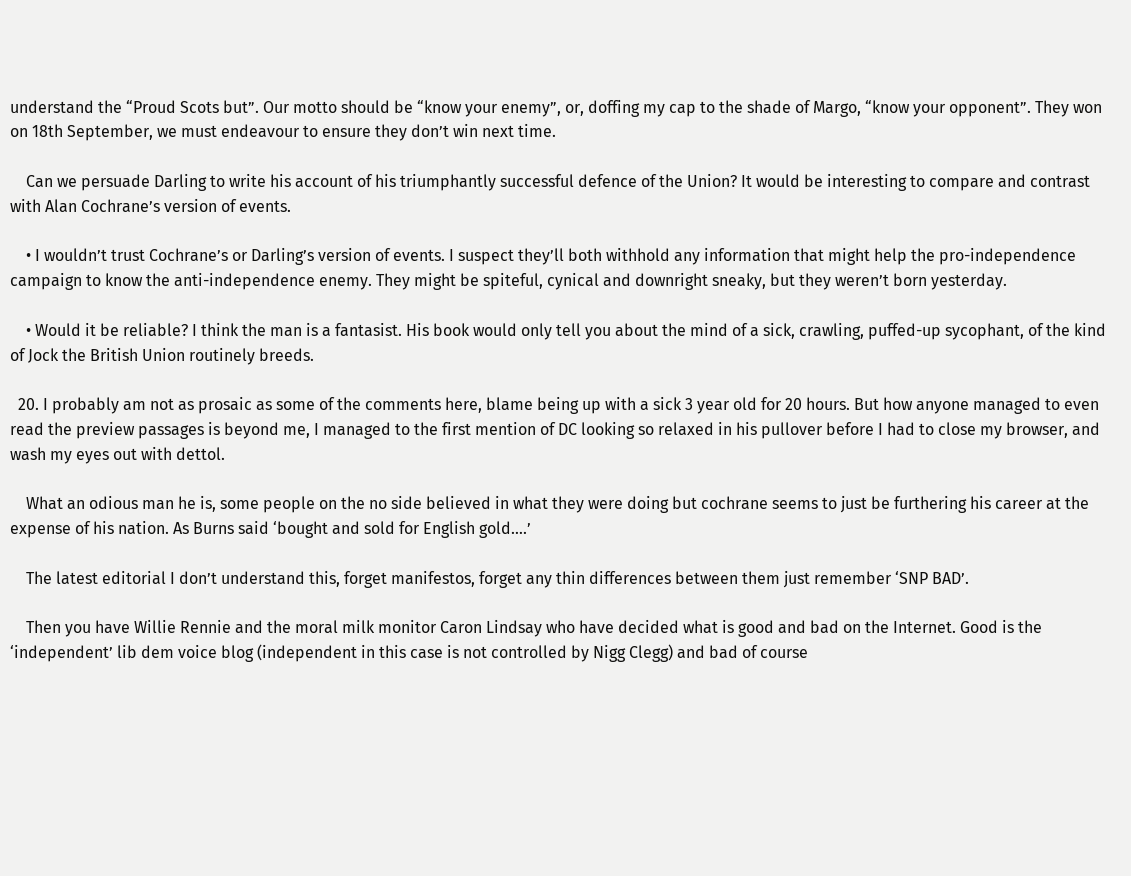understand the “Proud Scots but”. Our motto should be “know your enemy”, or, doffing my cap to the shade of Margo, “know your opponent”. They won on 18th September, we must endeavour to ensure they don’t win next time.

    Can we persuade Darling to write his account of his triumphantly successful defence of the Union? It would be interesting to compare and contrast with Alan Cochrane’s version of events.

    • I wouldn’t trust Cochrane’s or Darling’s version of events. I suspect they’ll both withhold any information that might help the pro-independence campaign to know the anti-independence enemy. They might be spiteful, cynical and downright sneaky, but they weren’t born yesterday.

    • Would it be reliable? I think the man is a fantasist. His book would only tell you about the mind of a sick, crawling, puffed-up sycophant, of the kind of Jock the British Union routinely breeds.

  20. I probably am not as prosaic as some of the comments here, blame being up with a sick 3 year old for 20 hours. But how anyone managed to even read the preview passages is beyond me, I managed to the first mention of DC looking so relaxed in his pullover before I had to close my browser, and wash my eyes out with dettol.

    What an odious man he is, some people on the no side believed in what they were doing but cochrane seems to just be furthering his career at the expense of his nation. As Burns said ‘bought and sold for English gold….’

    The latest editorial I don’t understand this, forget manifestos, forget any thin differences between them just remember ‘SNP BAD’.

    Then you have Willie Rennie and the moral milk monitor Caron Lindsay who have decided what is good and bad on the Internet. Good is the ‘independent’ lib dem voice blog (independent in this case is not controlled by Nigg Clegg) and bad of course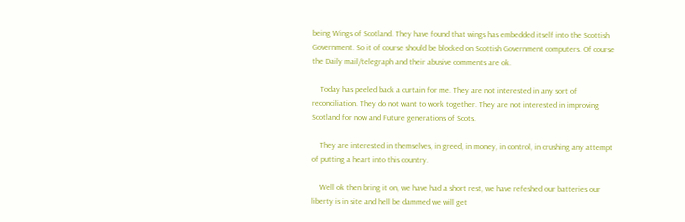being Wings of Scotland. They have found that wings has embedded itself into the Scottish Government. So it of course should be blocked on Scottish Government computers. Of course the Daily mail/telegraph and their abusive comments are ok.

    Today has peeled back a curtain for me. They are not interested in any sort of reconciliation. They do not want to work together. They are not interested in improving Scotland for now and Future generations of Scots.

    They are interested in themselves, in greed, in money, in control, in crushing any attempt of putting a heart into this country.

    Well ok then bring it on, we have had a short rest, we have refeshed our batteries our liberty is in site and hell be dammed we will get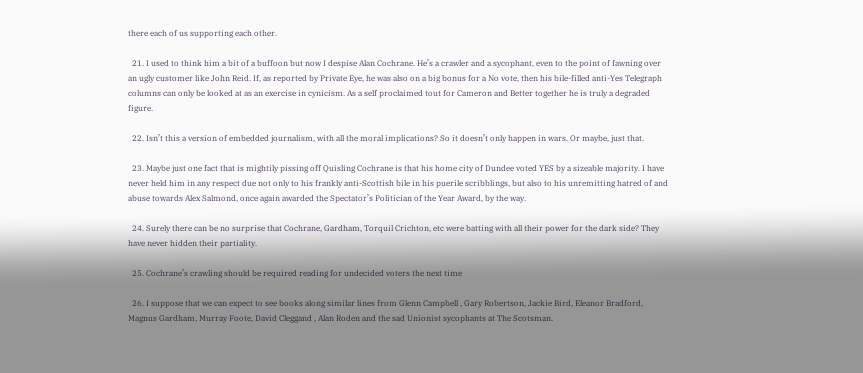there each of us supporting each other.

  21. I used to think him a bit of a buffoon but now I despise Alan Cochrane. He’s a crawler and a sycophant, even to the point of fawning over an ugly customer like John Reid. If, as reported by Private Eye, he was also on a big bonus for a No vote, then his bile-filled anti-Yes Telegraph columns can only be looked at as an exercise in cynicism. As a self proclaimed tout for Cameron and Better together he is truly a degraded figure.

  22. Isn’t this a version of embedded journalism, with all the moral implications? So it doesn’t only happen in wars. Or maybe, just that.

  23. Maybe just one fact that is mightily pissing off Quisling Cochrane is that his home city of Dundee voted YES by a sizeable majority. I have never held him in any respect due not only to his frankly anti-Scottish bile in his puerile scribblings, but also to his unremitting hatred of and abuse towards Alex Salmond, once again awarded the Spectator’s Politician of the Year Award, by the way.

  24. Surely there can be no surprise that Cochrane, Gardham, Torquil Crichton, etc were batting with all their power for the dark side? They have never hidden their partiality.

  25. Cochrane’s crawling should be required reading for undecided voters the next time

  26. I suppose that we can expect to see books along similar lines from Glenn Campbell , Gary Robertson, Jackie Bird, Eleanor Bradford, Magnus Gardham, Murray Foote, David Cleggand , Alan Roden and the sad Unionist sycophants at The Scotsman.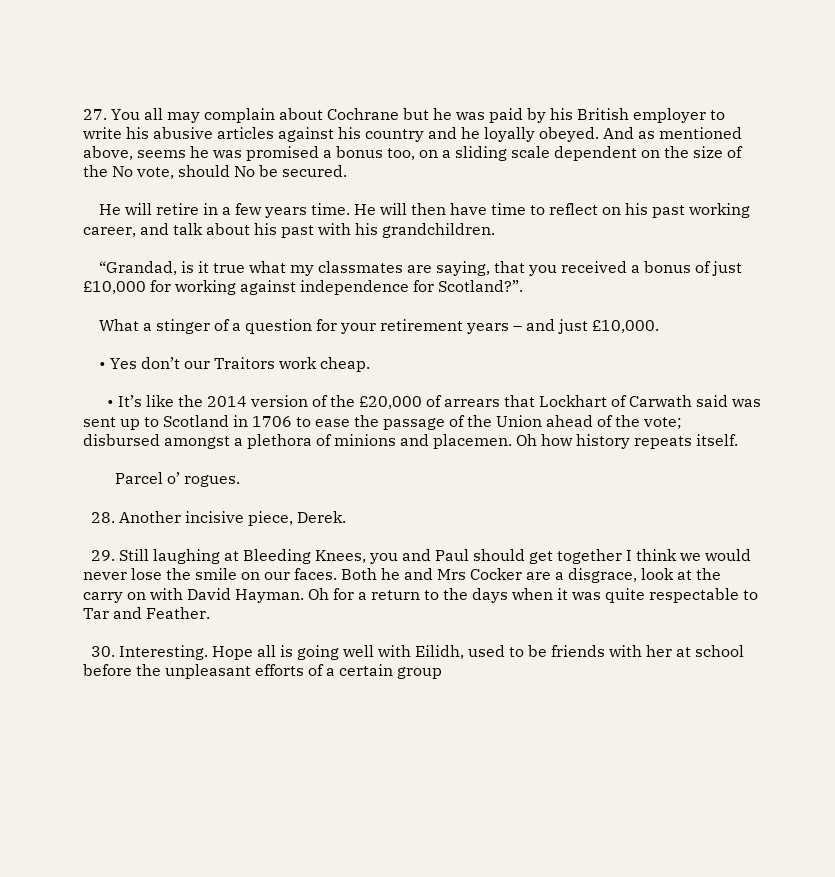27. You all may complain about Cochrane but he was paid by his British employer to write his abusive articles against his country and he loyally obeyed. And as mentioned above, seems he was promised a bonus too, on a sliding scale dependent on the size of the No vote, should No be secured.

    He will retire in a few years time. He will then have time to reflect on his past working career, and talk about his past with his grandchildren.

    “Grandad, is it true what my classmates are saying, that you received a bonus of just £10,000 for working against independence for Scotland?”.

    What a stinger of a question for your retirement years – and just £10,000.

    • Yes don’t our Traitors work cheap.

      • It’s like the 2014 version of the £20,000 of arrears that Lockhart of Carwath said was sent up to Scotland in 1706 to ease the passage of the Union ahead of the vote; disbursed amongst a plethora of minions and placemen. Oh how history repeats itself.

        Parcel o’ rogues.

  28. Another incisive piece, Derek.

  29. Still laughing at Bleeding Knees, you and Paul should get together I think we would never lose the smile on our faces. Both he and Mrs Cocker are a disgrace, look at the carry on with David Hayman. Oh for a return to the days when it was quite respectable to Tar and Feather.

  30. Interesting. Hope all is going well with Eilidh, used to be friends with her at school before the unpleasant efforts of a certain group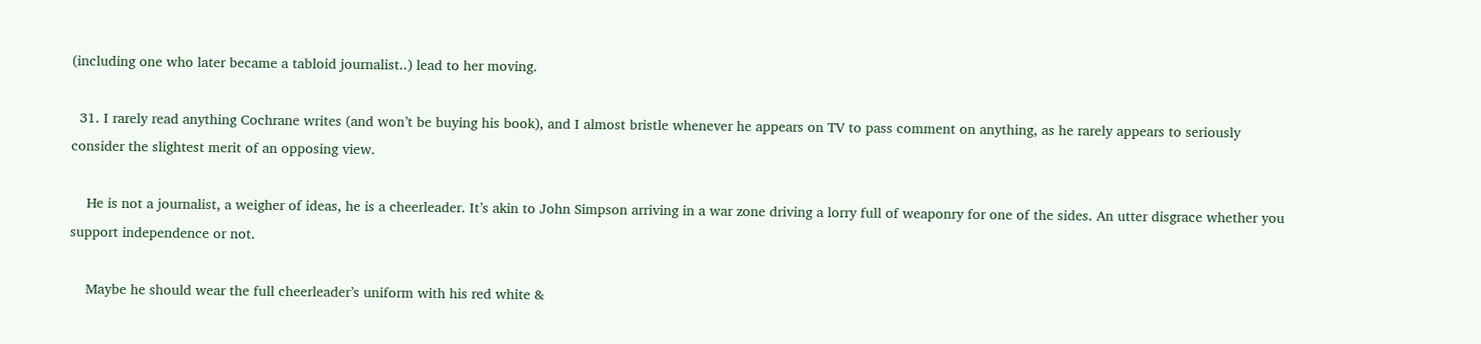(including one who later became a tabloid journalist..) lead to her moving.

  31. I rarely read anything Cochrane writes (and won’t be buying his book), and I almost bristle whenever he appears on TV to pass comment on anything, as he rarely appears to seriously consider the slightest merit of an opposing view.

    He is not a journalist, a weigher of ideas, he is a cheerleader. It’s akin to John Simpson arriving in a war zone driving a lorry full of weaponry for one of the sides. An utter disgrace whether you support independence or not.

    Maybe he should wear the full cheerleader’s uniform with his red white &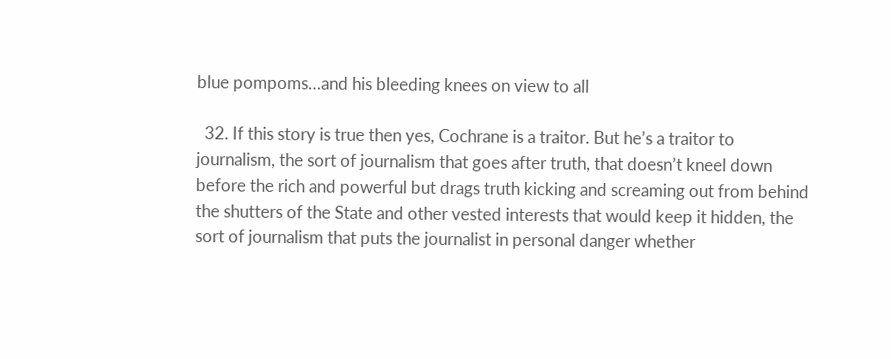blue pompoms…and his bleeding knees on view to all

  32. If this story is true then yes, Cochrane is a traitor. But he’s a traitor to journalism, the sort of journalism that goes after truth, that doesn’t kneel down before the rich and powerful but drags truth kicking and screaming out from behind the shutters of the State and other vested interests that would keep it hidden, the sort of journalism that puts the journalist in personal danger whether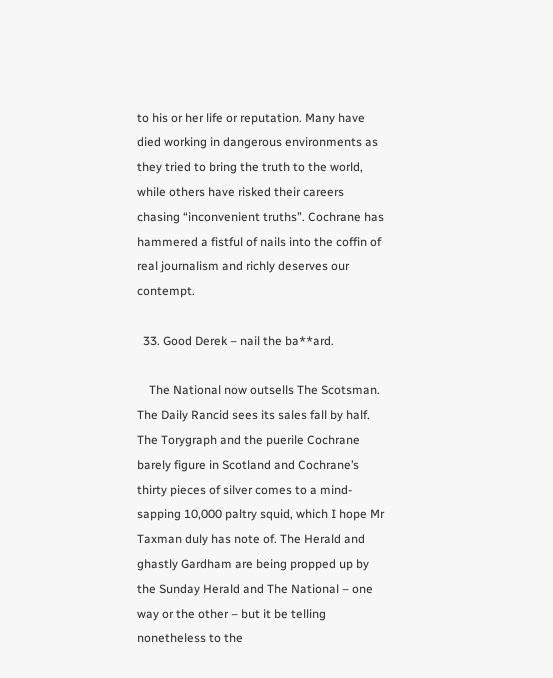to his or her life or reputation. Many have died working in dangerous environments as they tried to bring the truth to the world, while others have risked their careers chasing “inconvenient truths”. Cochrane has hammered a fistful of nails into the coffin of real journalism and richly deserves our contempt.

  33. Good Derek – nail the ba**ard.

    The National now outsells The Scotsman. The Daily Rancid sees its sales fall by half. The Torygraph and the puerile Cochrane barely figure in Scotland and Cochrane’s thirty pieces of silver comes to a mind-sapping 10,000 paltry squid, which I hope Mr Taxman duly has note of. The Herald and ghastly Gardham are being propped up by the Sunday Herald and The National – one way or the other – but it be telling nonetheless to the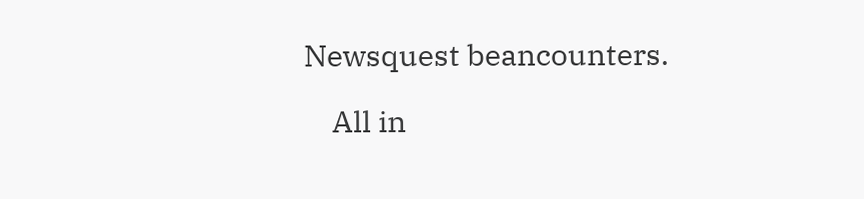Newsquest beancounters.

    All in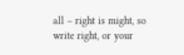all – right is might, so write right, or your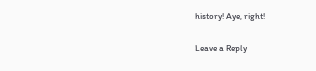history! Aye, right!

Leave a Reply